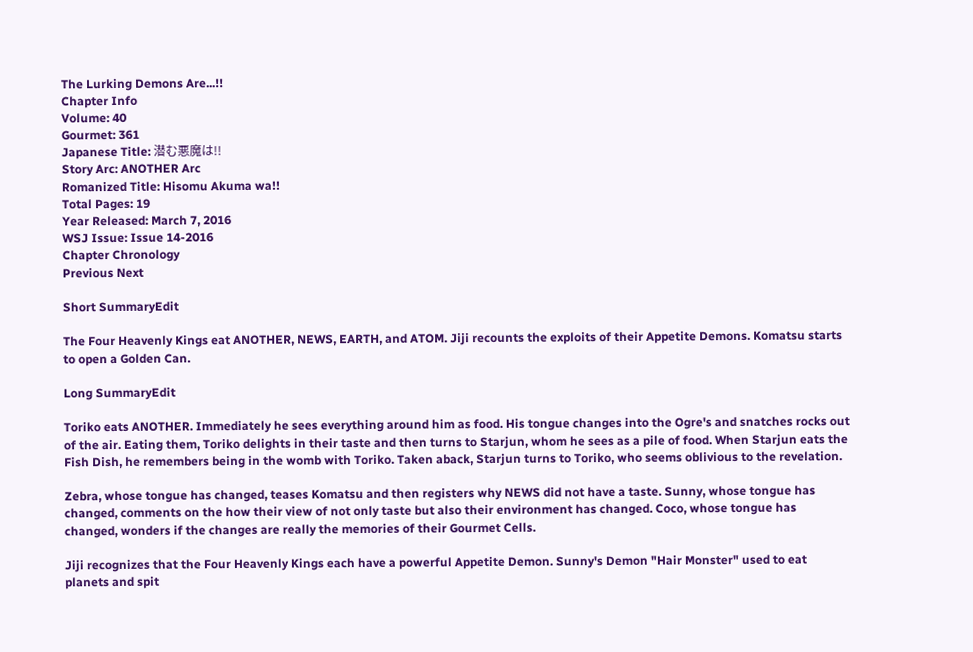The Lurking Demons Are...!!
Chapter Info
Volume: 40
Gourmet: 361
Japanese Title: 潜む悪魔は!!
Story Arc: ANOTHER Arc
Romanized Title: Hisomu Akuma wa!!
Total Pages: 19
Year Released: March 7, 2016
WSJ Issue: Issue 14-2016
Chapter Chronology
Previous Next

Short SummaryEdit

The Four Heavenly Kings eat ANOTHER, NEWS, EARTH, and ATOM. Jiji recounts the exploits of their Appetite Demons. Komatsu starts to open a Golden Can.

Long SummaryEdit

Toriko eats ANOTHER. Immediately he sees everything around him as food. His tongue changes into the Ogre's and snatches rocks out of the air. Eating them, Toriko delights in their taste and then turns to Starjun, whom he sees as a pile of food. When Starjun eats the Fish Dish, he remembers being in the womb with Toriko. Taken aback, Starjun turns to Toriko, who seems oblivious to the revelation.

Zebra, whose tongue has changed, teases Komatsu and then registers why NEWS did not have a taste. Sunny, whose tongue has changed, comments on the how their view of not only taste but also their environment has changed. Coco, whose tongue has changed, wonders if the changes are really the memories of their Gourmet Cells.

Jiji recognizes that the Four Heavenly Kings each have a powerful Appetite Demon. Sunny's Demon "Hair Monster" used to eat planets and spit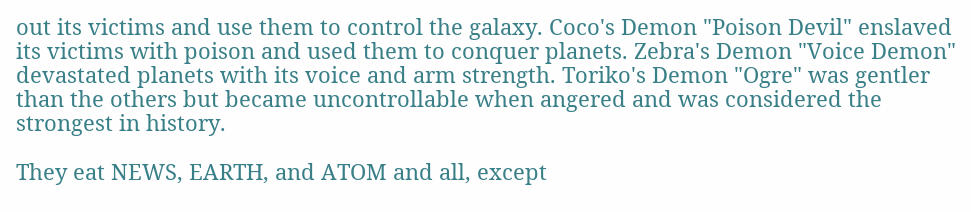out its victims and use them to control the galaxy. Coco's Demon "Poison Devil" enslaved its victims with poison and used them to conquer planets. Zebra's Demon "Voice Demon" devastated planets with its voice and arm strength. Toriko's Demon "Ogre" was gentler than the others but became uncontrollable when angered and was considered the strongest in history.

They eat NEWS, EARTH, and ATOM and all, except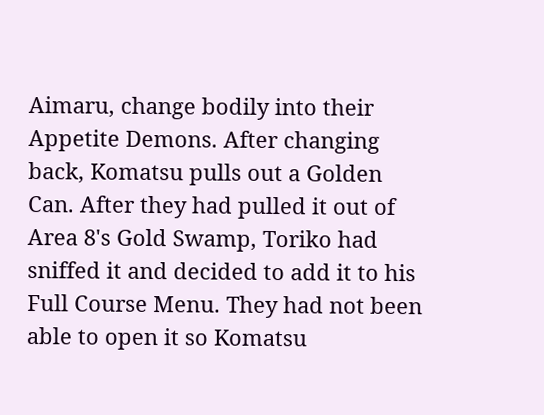Aimaru, change bodily into their Appetite Demons. After changing back, Komatsu pulls out a Golden Can. After they had pulled it out of Area 8's Gold Swamp, Toriko had sniffed it and decided to add it to his Full Course Menu. They had not been able to open it so Komatsu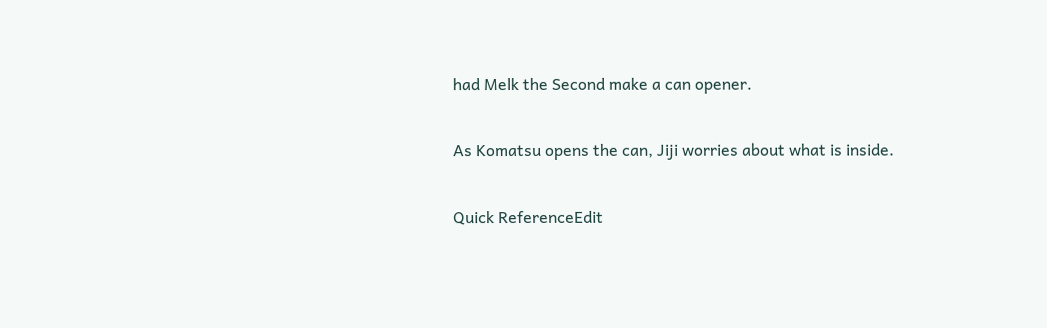had Melk the Second make a can opener.

As Komatsu opens the can, Jiji worries about what is inside.

Quick ReferenceEdit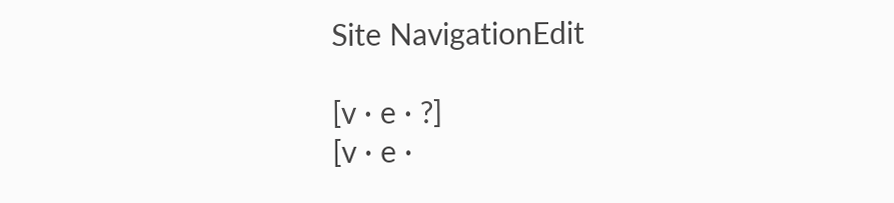Site NavigationEdit

[v · e · ?]
[v · e ·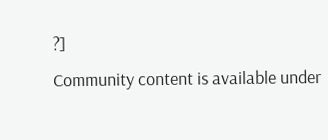?]
Community content is available under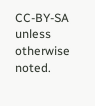CC-BY-SA unless otherwise noted.